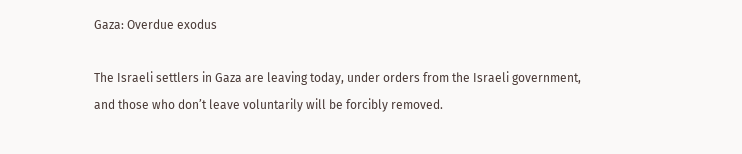Gaza: Overdue exodus

The Israeli settlers in Gaza are leaving today, under orders from the Israeli government, and those who don’t leave voluntarily will be forcibly removed.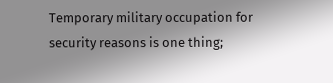Temporary military occupation for security reasons is one thing;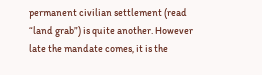permanent civilian settlement (read “land grab”) is quite another. However late the mandate comes, it is the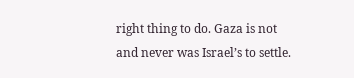right thing to do. Gaza is not and never was Israel’s to settle.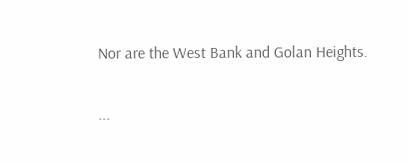Nor are the West Bank and Golan Heights.

...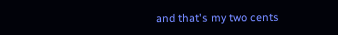and that's my two cents